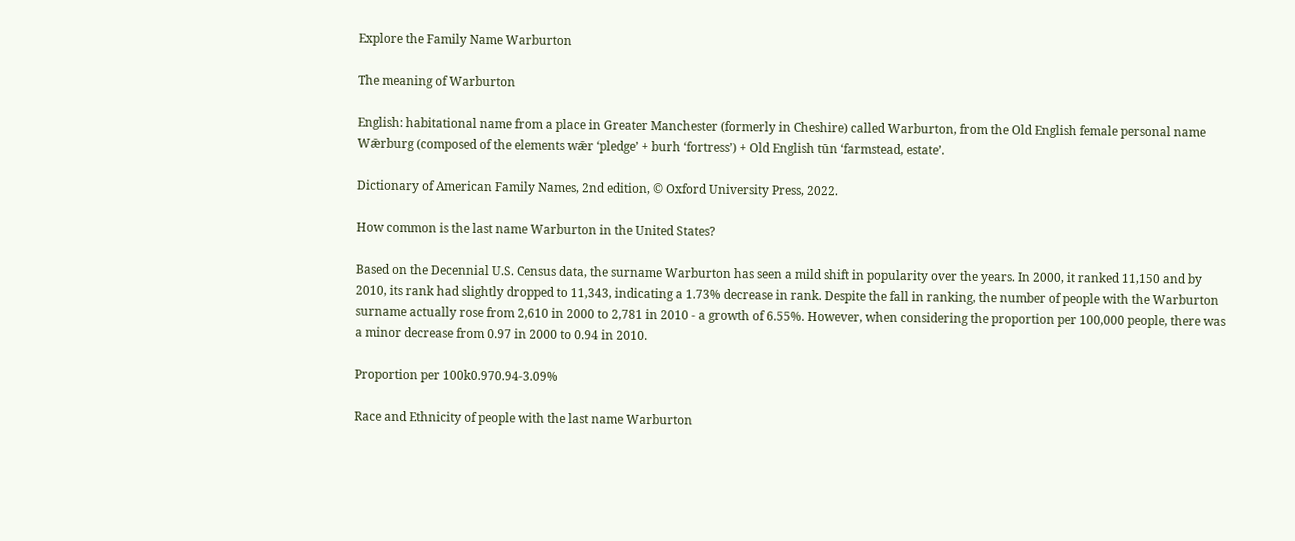Explore the Family Name Warburton

The meaning of Warburton

English: habitational name from a place in Greater Manchester (formerly in Cheshire) called Warburton, from the Old English female personal name Wǣrburg (composed of the elements wǣr ‘pledge’ + burh ‘fortress’) + Old English tūn ‘farmstead, estate’.

Dictionary of American Family Names, 2nd edition, © Oxford University Press, 2022.

How common is the last name Warburton in the United States?

Based on the Decennial U.S. Census data, the surname Warburton has seen a mild shift in popularity over the years. In 2000, it ranked 11,150 and by 2010, its rank had slightly dropped to 11,343, indicating a 1.73% decrease in rank. Despite the fall in ranking, the number of people with the Warburton surname actually rose from 2,610 in 2000 to 2,781 in 2010 - a growth of 6.55%. However, when considering the proportion per 100,000 people, there was a minor decrease from 0.97 in 2000 to 0.94 in 2010.

Proportion per 100k0.970.94-3.09%

Race and Ethnicity of people with the last name Warburton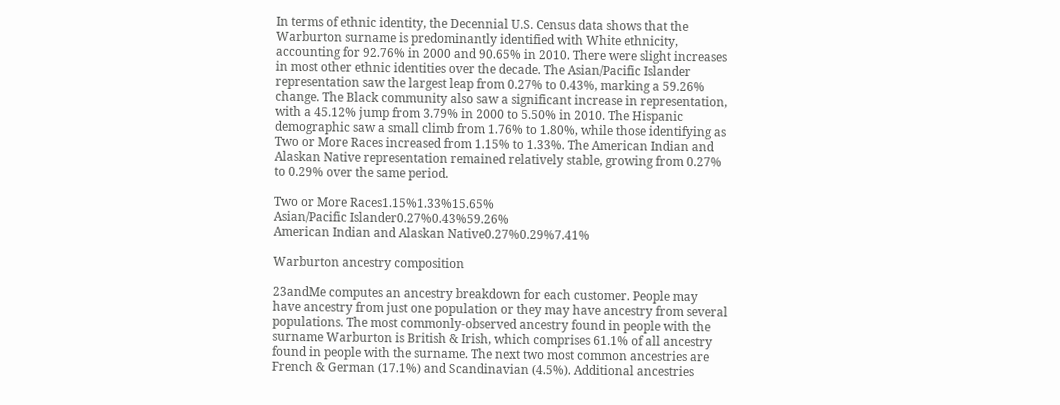In terms of ethnic identity, the Decennial U.S. Census data shows that the Warburton surname is predominantly identified with White ethnicity, accounting for 92.76% in 2000 and 90.65% in 2010. There were slight increases in most other ethnic identities over the decade. The Asian/Pacific Islander representation saw the largest leap from 0.27% to 0.43%, marking a 59.26% change. The Black community also saw a significant increase in representation, with a 45.12% jump from 3.79% in 2000 to 5.50% in 2010. The Hispanic demographic saw a small climb from 1.76% to 1.80%, while those identifying as Two or More Races increased from 1.15% to 1.33%. The American Indian and Alaskan Native representation remained relatively stable, growing from 0.27% to 0.29% over the same period.

Two or More Races1.15%1.33%15.65%
Asian/Pacific Islander0.27%0.43%59.26%
American Indian and Alaskan Native0.27%0.29%7.41%

Warburton ancestry composition

23andMe computes an ancestry breakdown for each customer. People may have ancestry from just one population or they may have ancestry from several populations. The most commonly-observed ancestry found in people with the surname Warburton is British & Irish, which comprises 61.1% of all ancestry found in people with the surname. The next two most common ancestries are French & German (17.1%) and Scandinavian (4.5%). Additional ancestries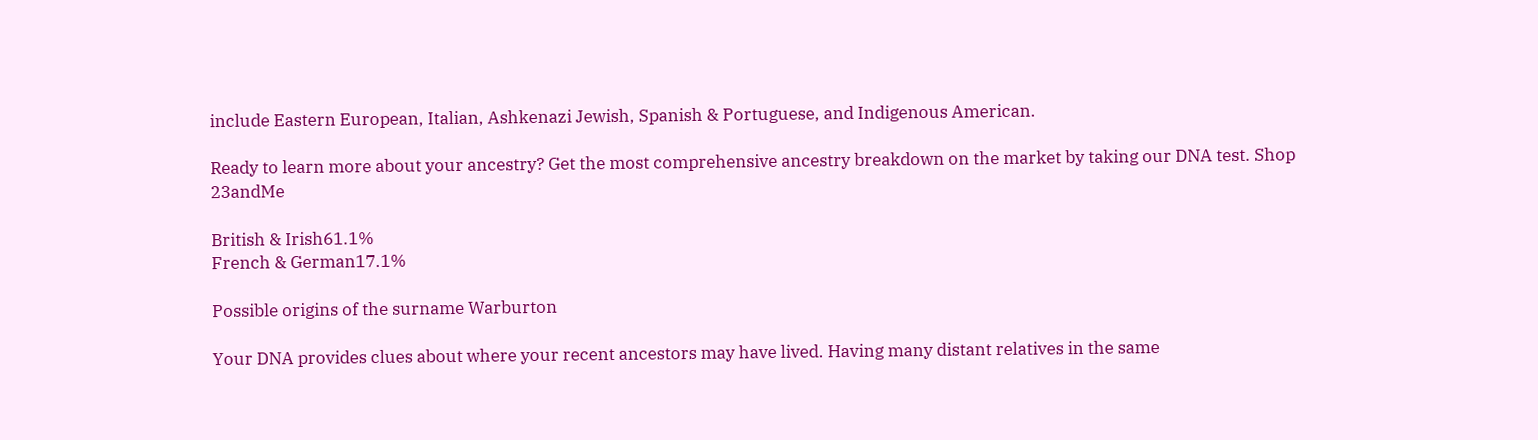include Eastern European, Italian, Ashkenazi Jewish, Spanish & Portuguese, and Indigenous American.

Ready to learn more about your ancestry? Get the most comprehensive ancestry breakdown on the market by taking our DNA test. Shop 23andMe

British & Irish61.1%
French & German17.1%

Possible origins of the surname Warburton

Your DNA provides clues about where your recent ancestors may have lived. Having many distant relatives in the same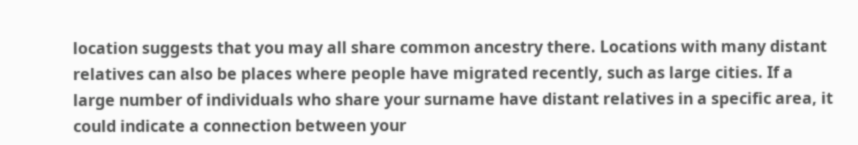location suggests that you may all share common ancestry there. Locations with many distant relatives can also be places where people have migrated recently, such as large cities. If a large number of individuals who share your surname have distant relatives in a specific area, it could indicate a connection between your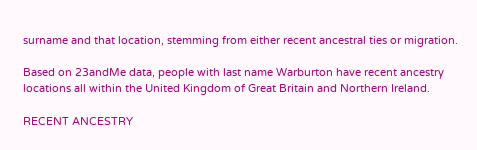surname and that location, stemming from either recent ancestral ties or migration.

Based on 23andMe data, people with last name Warburton have recent ancestry locations all within the United Kingdom of Great Britain and Northern Ireland.

RECENT ANCESTRY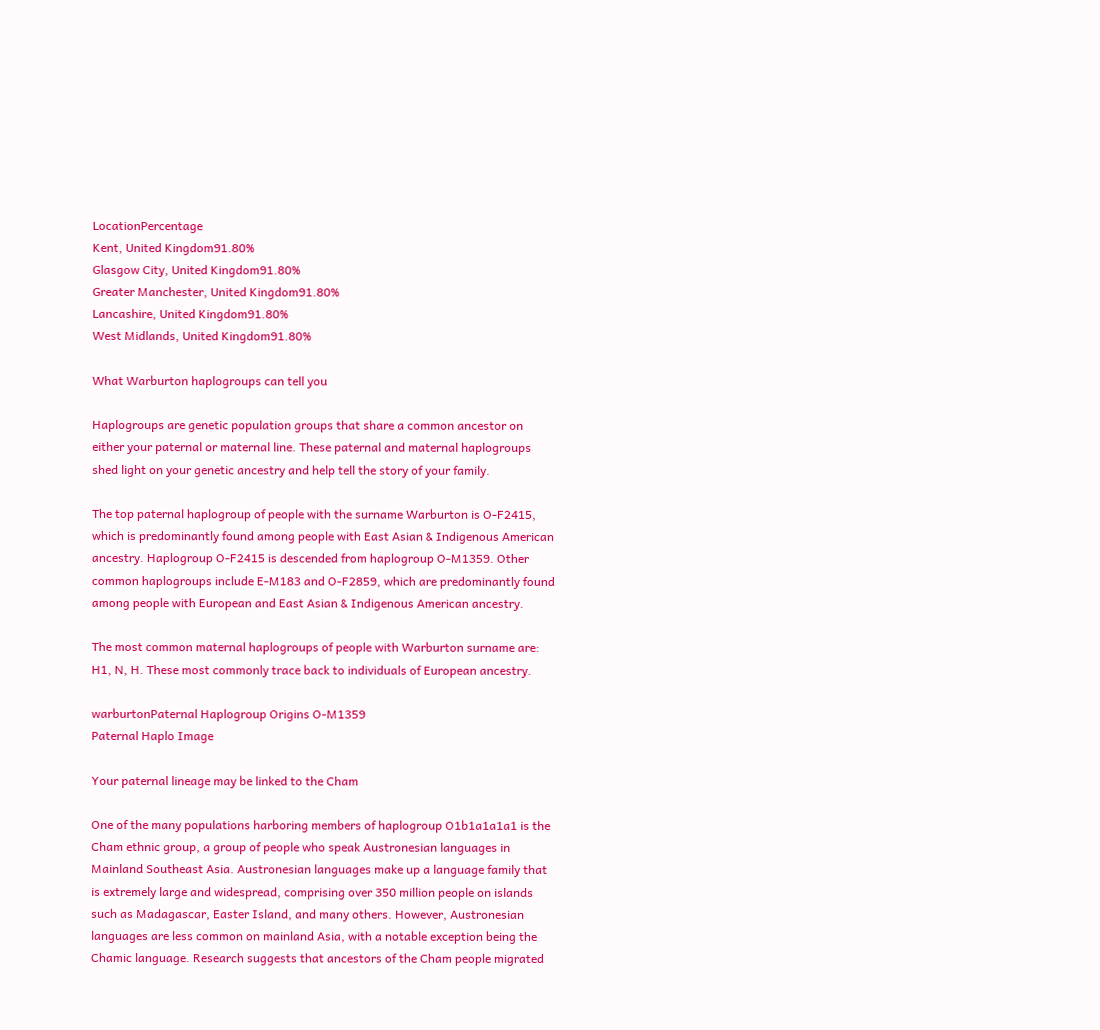LocationPercentage
Kent, United Kingdom91.80%
Glasgow City, United Kingdom91.80%
Greater Manchester, United Kingdom91.80%
Lancashire, United Kingdom91.80%
West Midlands, United Kingdom91.80%

What Warburton haplogroups can tell you

Haplogroups are genetic population groups that share a common ancestor on either your paternal or maternal line. These paternal and maternal haplogroups shed light on your genetic ancestry and help tell the story of your family.

The top paternal haplogroup of people with the surname Warburton is O-F2415, which is predominantly found among people with East Asian & Indigenous American ancestry. Haplogroup O-F2415 is descended from haplogroup O-M1359. Other common haplogroups include E-M183 and O-F2859, which are predominantly found among people with European and East Asian & Indigenous American ancestry.

The most common maternal haplogroups of people with Warburton surname are: H1, N, H. These most commonly trace back to individuals of European ancestry.

warburtonPaternal Haplogroup Origins O-M1359
Paternal Haplo Image

Your paternal lineage may be linked to the Cham

One of the many populations harboring members of haplogroup O1b1a1a1a1 is the Cham ethnic group, a group of people who speak Austronesian languages in Mainland Southeast Asia. Austronesian languages make up a language family that is extremely large and widespread, comprising over 350 million people on islands such as Madagascar, Easter Island, and many others. However, Austronesian languages are less common on mainland Asia, with a notable exception being the Chamic language. Research suggests that ancestors of the Cham people migrated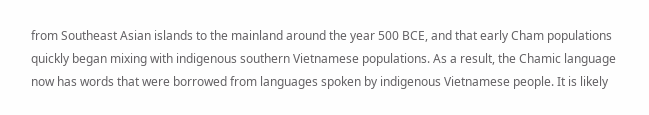from Southeast Asian islands to the mainland around the year 500 BCE, and that early Cham populations quickly began mixing with indigenous southern Vietnamese populations. As a result, the Chamic language now has words that were borrowed from languages spoken by indigenous Vietnamese people. It is likely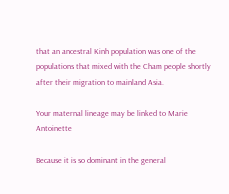that an ancestral Kinh population was one of the populations that mixed with the Cham people shortly after their migration to mainland Asia.

Your maternal lineage may be linked to Marie Antoinette

Because it is so dominant in the general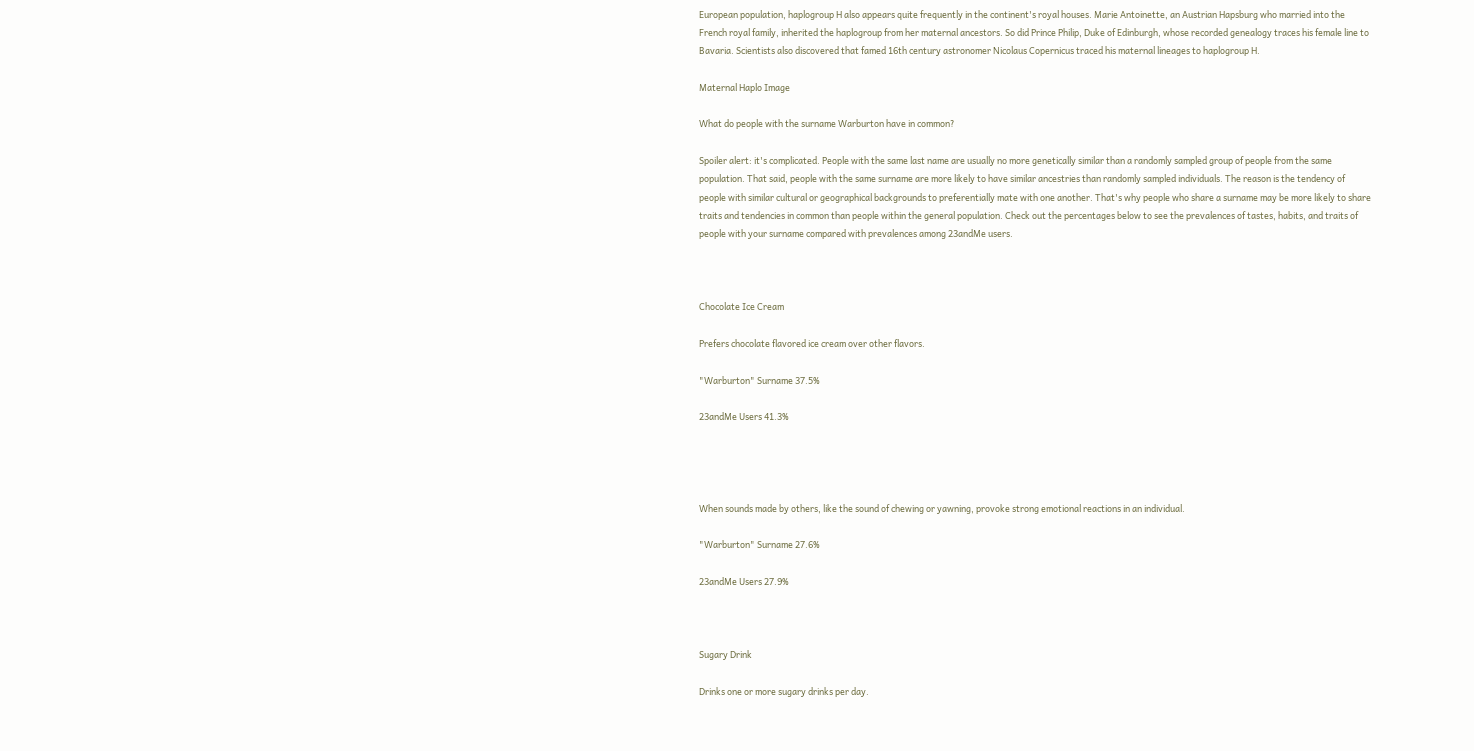European population, haplogroup H also appears quite frequently in the continent's royal houses. Marie Antoinette, an Austrian Hapsburg who married into the French royal family, inherited the haplogroup from her maternal ancestors. So did Prince Philip, Duke of Edinburgh, whose recorded genealogy traces his female line to Bavaria. Scientists also discovered that famed 16th century astronomer Nicolaus Copernicus traced his maternal lineages to haplogroup H.

Maternal Haplo Image

What do people with the surname Warburton have in common?

Spoiler alert: it's complicated. People with the same last name are usually no more genetically similar than a randomly sampled group of people from the same population. That said, people with the same surname are more likely to have similar ancestries than randomly sampled individuals. The reason is the tendency of people with similar cultural or geographical backgrounds to preferentially mate with one another. That's why people who share a surname may be more likely to share traits and tendencies in common than people within the general population. Check out the percentages below to see the prevalences of tastes, habits, and traits of people with your surname compared with prevalences among 23andMe users.



Chocolate Ice Cream

Prefers chocolate flavored ice cream over other flavors.

"Warburton" Surname 37.5%

23andMe Users 41.3%




When sounds made by others, like the sound of chewing or yawning, provoke strong emotional reactions in an individual.

"Warburton" Surname 27.6%

23andMe Users 27.9%



Sugary Drink

Drinks one or more sugary drinks per day.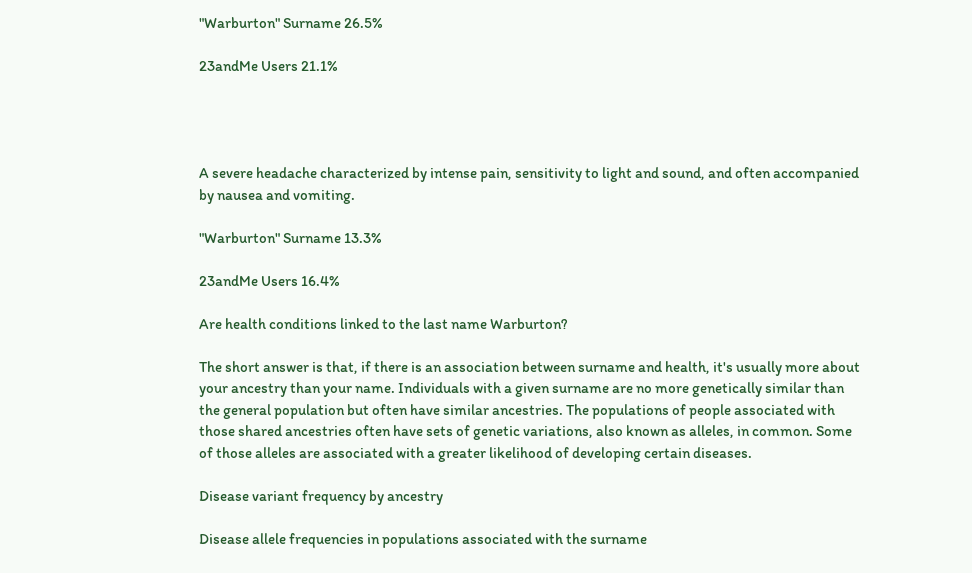"Warburton" Surname 26.5%

23andMe Users 21.1%




A severe headache characterized by intense pain, sensitivity to light and sound, and often accompanied by nausea and vomiting.

"Warburton" Surname 13.3%

23andMe Users 16.4%

Are health conditions linked to the last name Warburton?

The short answer is that, if there is an association between surname and health, it's usually more about your ancestry than your name. Individuals with a given surname are no more genetically similar than the general population but often have similar ancestries. The populations of people associated with those shared ancestries often have sets of genetic variations, also known as alleles, in common. Some of those alleles are associated with a greater likelihood of developing certain diseases.

Disease variant frequency by ancestry

Disease allele frequencies in populations associated with the surname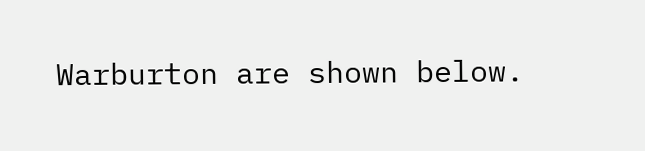Warburton are shown below.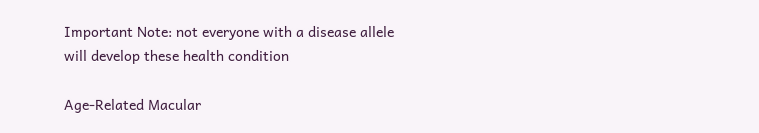Important Note: not everyone with a disease allele will develop these health condition

Age-Related Macular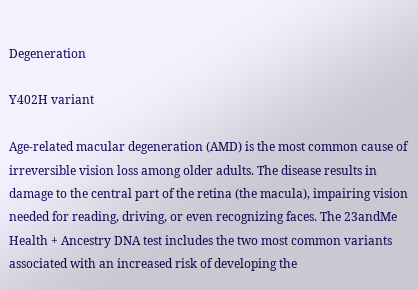Degeneration

Y402H variant

Age-related macular degeneration (AMD) is the most common cause of irreversible vision loss among older adults. The disease results in damage to the central part of the retina (the macula), impairing vision needed for reading, driving, or even recognizing faces. The 23andMe Health + Ancestry DNA test includes the two most common variants associated with an increased risk of developing the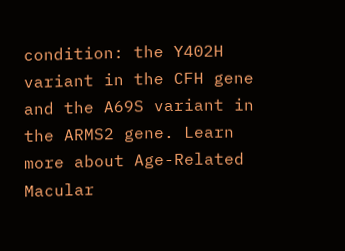condition: the Y402H variant in the CFH gene and the A69S variant in the ARMS2 gene. Learn more about Age-Related Macular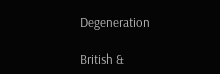Degeneration

British &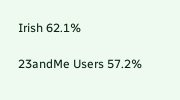Irish 62.1%

23andMe Users 57.2%